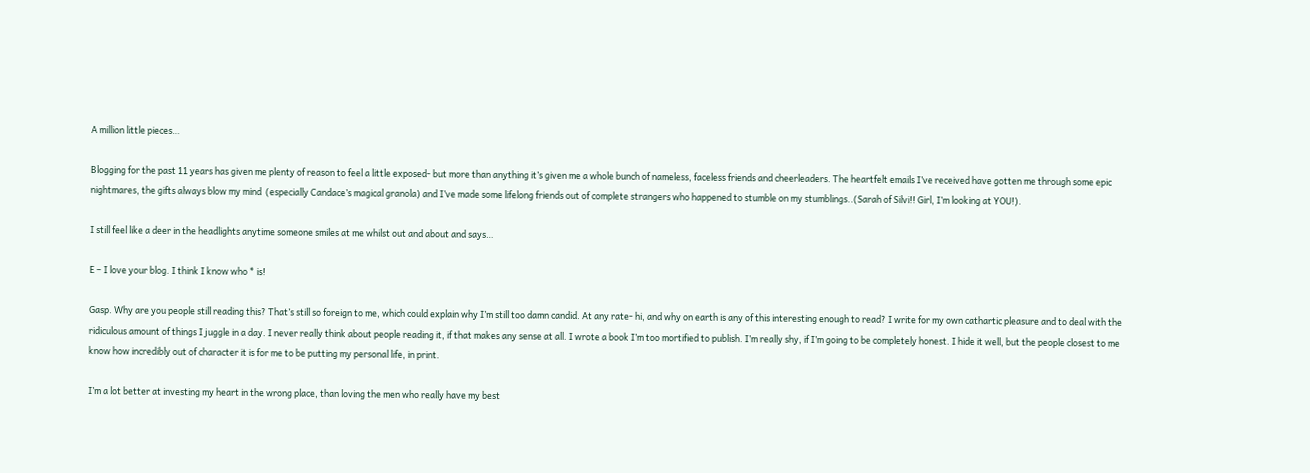A million little pieces…

Blogging for the past 11 years has given me plenty of reason to feel a little exposed- but more than anything it’s given me a whole bunch of nameless, faceless friends and cheerleaders. The heartfelt emails I’ve received have gotten me through some epic nightmares, the gifts always blow my mind  (especially Candace’s magical granola) and I’ve made some lifelong friends out of complete strangers who happened to stumble on my stumblings..(Sarah of Silvi!! Girl, I’m looking at YOU!).

I still feel like a deer in the headlights anytime someone smiles at me whilst out and about and says…

E – I love your blog. I think I know who * is!

Gasp. Why are you people still reading this? That’s still so foreign to me, which could explain why I’m still too damn candid. At any rate- hi, and why on earth is any of this interesting enough to read? I write for my own cathartic pleasure and to deal with the ridiculous amount of things I juggle in a day. I never really think about people reading it, if that makes any sense at all. I wrote a book I’m too mortified to publish. I’m really shy, if I’m going to be completely honest. I hide it well, but the people closest to me know how incredibly out of character it is for me to be putting my personal life, in print.

I’m a lot better at investing my heart in the wrong place, than loving the men who really have my best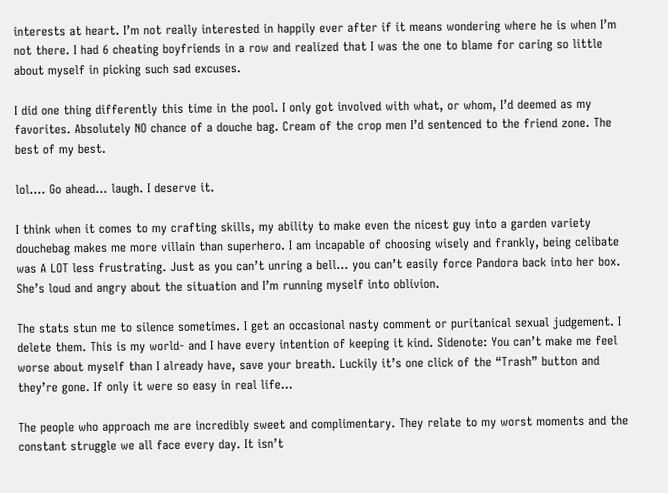interests at heart. I’m not really interested in happily ever after if it means wondering where he is when I’m not there. I had 6 cheating boyfriends in a row and realized that I was the one to blame for caring so little about myself in picking such sad excuses.

I did one thing differently this time in the pool. I only got involved with what, or whom, I’d deemed as my favorites. Absolutely NO chance of a douche bag. Cream of the crop men I’d sentenced to the friend zone. The best of my best.

lol…. Go ahead… laugh. I deserve it.

I think when it comes to my crafting skills, my ability to make even the nicest guy into a garden variety douchebag makes me more villain than superhero. I am incapable of choosing wisely and frankly, being celibate was A LOT less frustrating. Just as you can’t unring a bell… you can’t easily force Pandora back into her box. She’s loud and angry about the situation and I’m running myself into oblivion.

The stats stun me to silence sometimes. I get an occasional nasty comment or puritanical sexual judgement. I delete them. This is my world- and I have every intention of keeping it kind. Sidenote: You can’t make me feel worse about myself than I already have, save your breath. Luckily it’s one click of the “Trash” button and they’re gone. If only it were so easy in real life…

The people who approach me are incredibly sweet and complimentary. They relate to my worst moments and the constant struggle we all face every day. It isn’t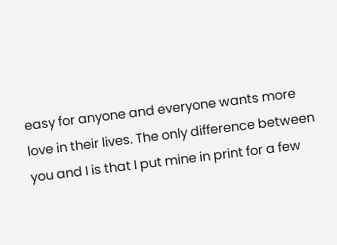easy for anyone and everyone wants more love in their lives. The only difference between you and I is that I put mine in print for a few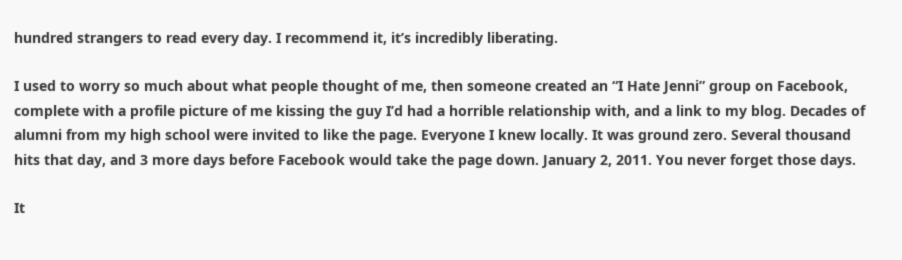hundred strangers to read every day. I recommend it, it’s incredibly liberating.

I used to worry so much about what people thought of me, then someone created an “I Hate Jenni” group on Facebook, complete with a profile picture of me kissing the guy I’d had a horrible relationship with, and a link to my blog. Decades of alumni from my high school were invited to like the page. Everyone I knew locally. It was ground zero. Several thousand hits that day, and 3 more days before Facebook would take the page down. January 2, 2011. You never forget those days.

It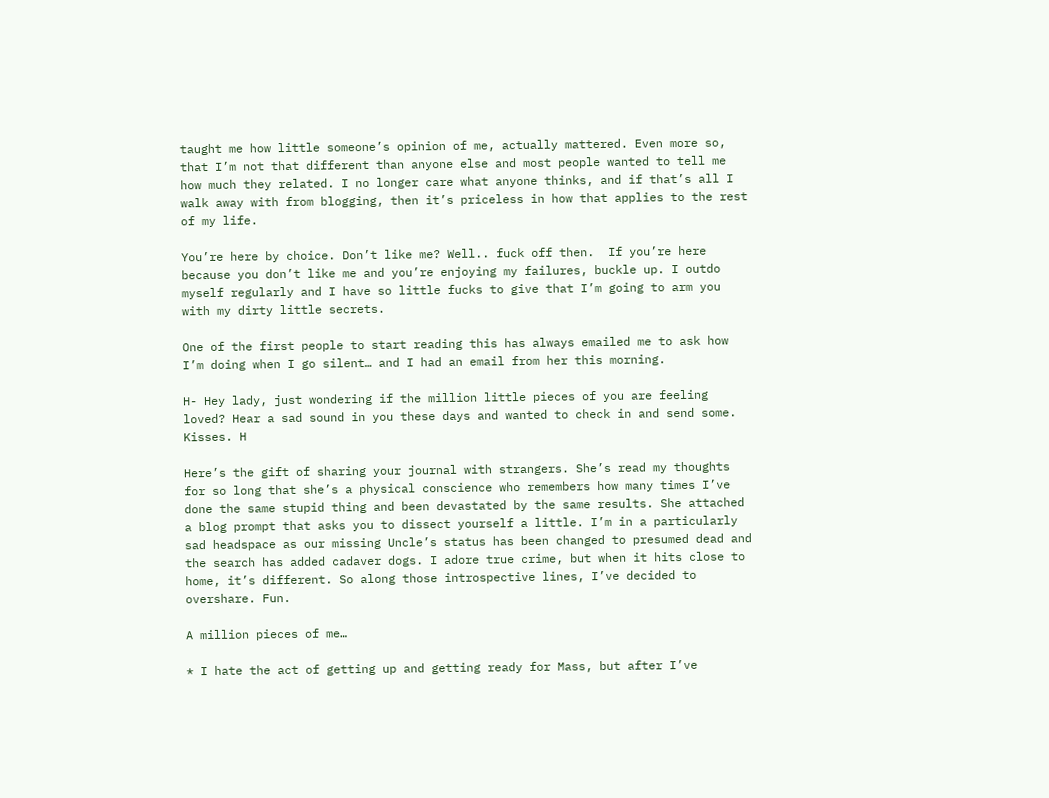taught me how little someone’s opinion of me, actually mattered. Even more so, that I’m not that different than anyone else and most people wanted to tell me how much they related. I no longer care what anyone thinks, and if that’s all I walk away with from blogging, then it’s priceless in how that applies to the rest of my life.

You’re here by choice. Don’t like me? Well.. fuck off then.  If you’re here because you don’t like me and you’re enjoying my failures, buckle up. I outdo myself regularly and I have so little fucks to give that I’m going to arm you with my dirty little secrets.

One of the first people to start reading this has always emailed me to ask how I’m doing when I go silent… and I had an email from her this morning.

H- Hey lady, just wondering if the million little pieces of you are feeling loved? Hear a sad sound in you these days and wanted to check in and send some. Kisses. H

Here’s the gift of sharing your journal with strangers. She’s read my thoughts for so long that she’s a physical conscience who remembers how many times I’ve done the same stupid thing and been devastated by the same results. She attached a blog prompt that asks you to dissect yourself a little. I’m in a particularly sad headspace as our missing Uncle’s status has been changed to presumed dead and the search has added cadaver dogs. I adore true crime, but when it hits close to home, it’s different. So along those introspective lines, I’ve decided to overshare. Fun.

A million pieces of me…

* I hate the act of getting up and getting ready for Mass, but after I’ve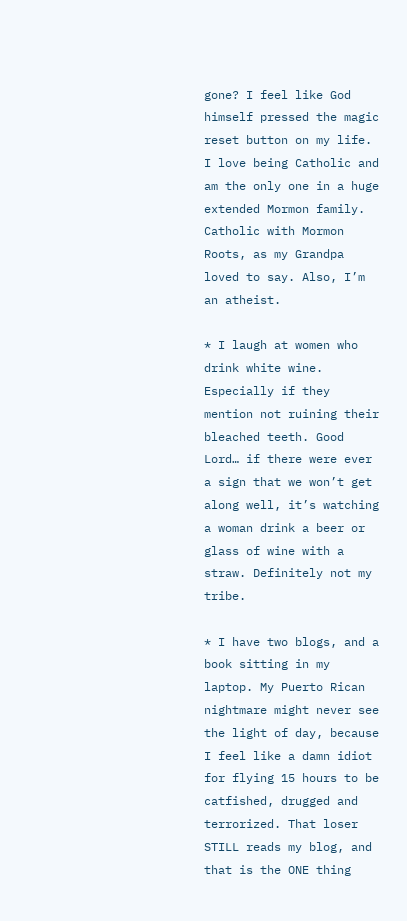gone? I feel like God himself pressed the magic reset button on my life. I love being Catholic and am the only one in a huge extended Mormon family. Catholic with Mormon Roots, as my Grandpa loved to say. Also, I’m an atheist.

* I laugh at women who drink white wine. Especially if they mention not ruining their bleached teeth. Good Lord… if there were ever a sign that we won’t get along well, it’s watching a woman drink a beer or glass of wine with a straw. Definitely not my tribe.

* I have two blogs, and a book sitting in my laptop. My Puerto Rican nightmare might never see the light of day, because I feel like a damn idiot for flying 15 hours to be catfished, drugged and terrorized. That loser STILL reads my blog, and that is the ONE thing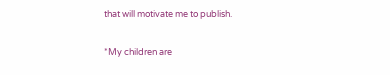that will motivate me to publish.

*My children are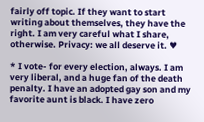fairly off topic. If they want to start writing about themselves, they have the right. I am very careful what I share, otherwise. Privacy: we all deserve it. ♥

* I vote- for every election, always. I am very liberal, and a huge fan of the death penalty. I have an adopted gay son and my favorite aunt is black. I have zero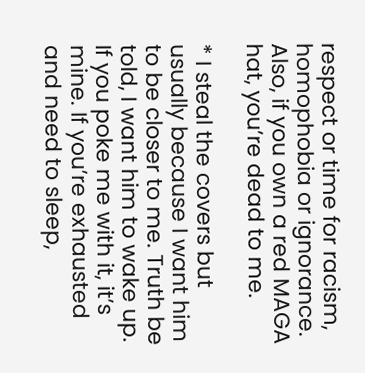respect or time for racism, homophobia or ignorance. Also, if you own a red MAGA hat, you’re dead to me.

* I steal the covers but usually because I want him to be closer to me. Truth be told, I want him to wake up. If you poke me with it, it’s mine. If you’re exhausted and need to sleep,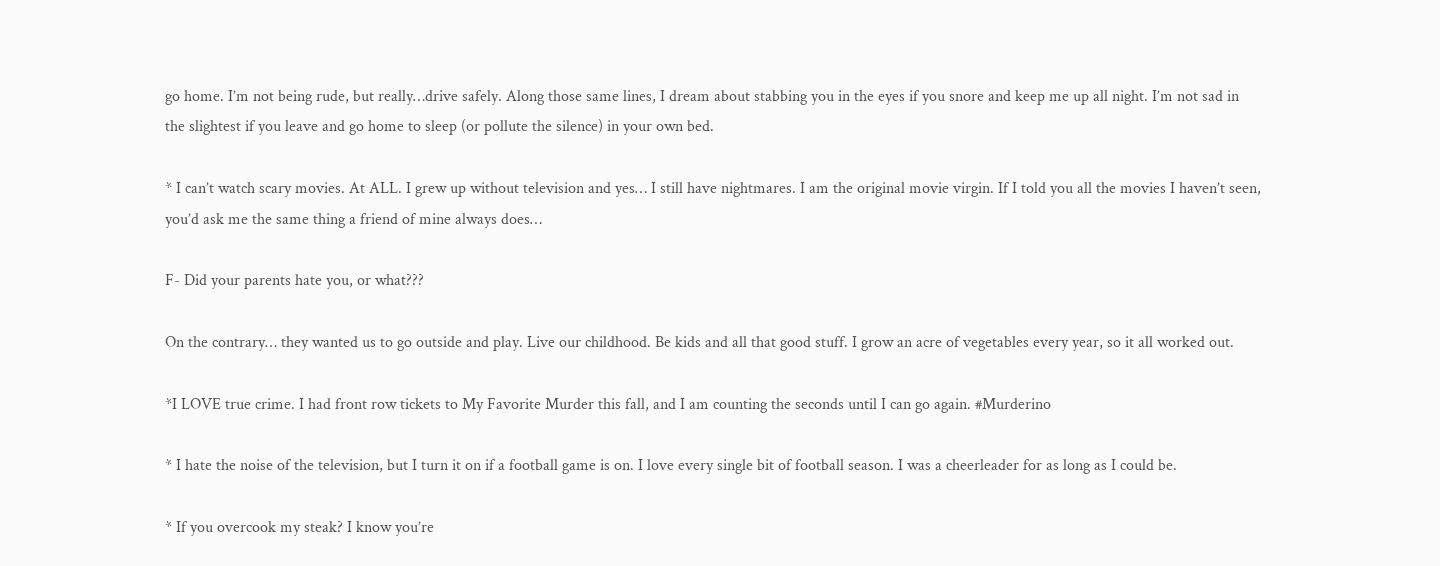go home. I’m not being rude, but really…drive safely. Along those same lines, I dream about stabbing you in the eyes if you snore and keep me up all night. I’m not sad in the slightest if you leave and go home to sleep (or pollute the silence) in your own bed.

* I can’t watch scary movies. At ALL. I grew up without television and yes… I still have nightmares. I am the original movie virgin. If I told you all the movies I haven’t seen, you’d ask me the same thing a friend of mine always does…

F- Did your parents hate you, or what???

On the contrary… they wanted us to go outside and play. Live our childhood. Be kids and all that good stuff. I grow an acre of vegetables every year, so it all worked out.

*I LOVE true crime. I had front row tickets to My Favorite Murder this fall, and I am counting the seconds until I can go again. #Murderino

* I hate the noise of the television, but I turn it on if a football game is on. I love every single bit of football season. I was a cheerleader for as long as I could be.

* If you overcook my steak? I know you’re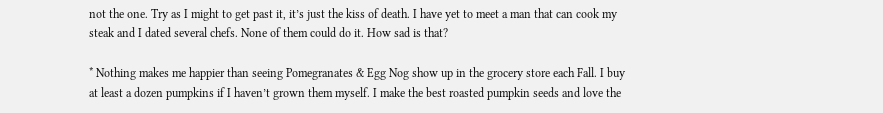not the one. Try as I might to get past it, it’s just the kiss of death. I have yet to meet a man that can cook my steak and I dated several chefs. None of them could do it. How sad is that?

* Nothing makes me happier than seeing Pomegranates & Egg Nog show up in the grocery store each Fall. I buy at least a dozen pumpkins if I haven’t grown them myself. I make the best roasted pumpkin seeds and love the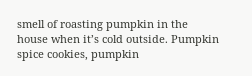smell of roasting pumpkin in the house when it’s cold outside. Pumpkin spice cookies, pumpkin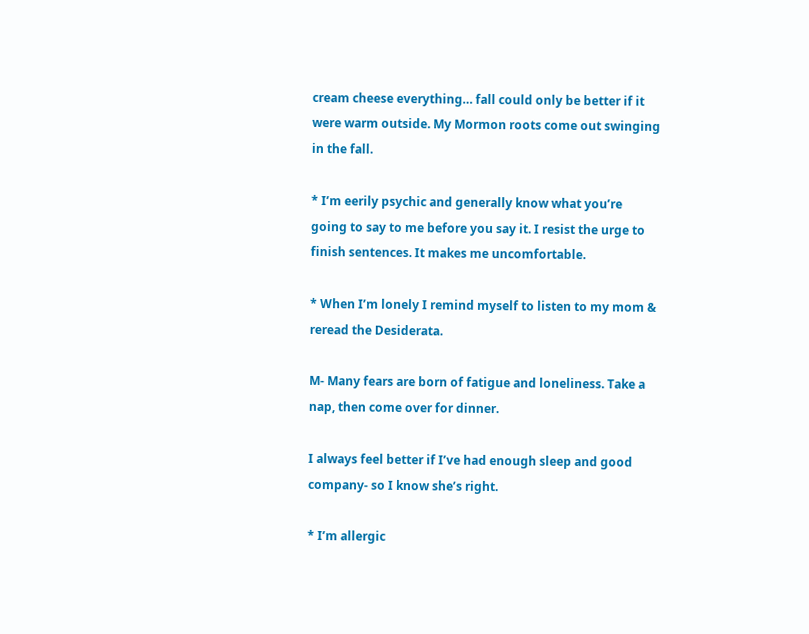cream cheese everything… fall could only be better if it were warm outside. My Mormon roots come out swinging in the fall.

* I’m eerily psychic and generally know what you’re going to say to me before you say it. I resist the urge to finish sentences. It makes me uncomfortable.

* When I’m lonely I remind myself to listen to my mom & reread the Desiderata.

M- Many fears are born of fatigue and loneliness. Take a nap, then come over for dinner.

I always feel better if I’ve had enough sleep and good company- so I know she’s right.

* I’m allergic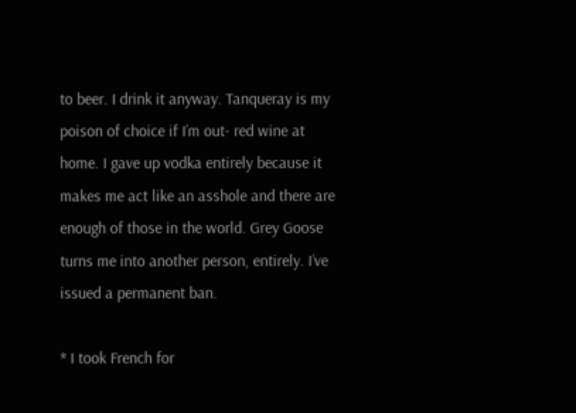to beer. I drink it anyway. Tanqueray is my poison of choice if I’m out- red wine at home. I gave up vodka entirely because it makes me act like an asshole and there are enough of those in the world. Grey Goose turns me into another person, entirely. I’ve issued a permanent ban.

* I took French for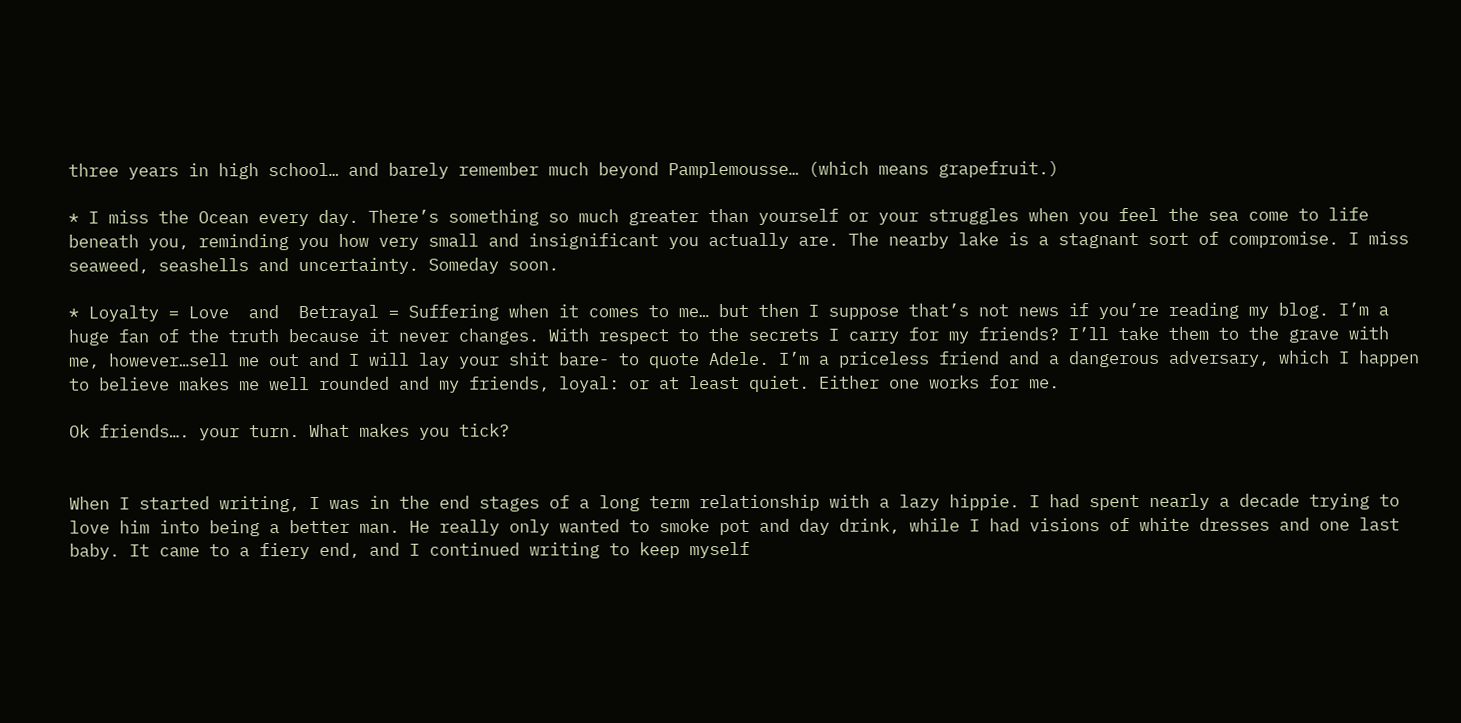three years in high school… and barely remember much beyond Pamplemousse… (which means grapefruit.)

* I miss the Ocean every day. There’s something so much greater than yourself or your struggles when you feel the sea come to life beneath you, reminding you how very small and insignificant you actually are. The nearby lake is a stagnant sort of compromise. I miss seaweed, seashells and uncertainty. Someday soon.

* Loyalty = Love  and  Betrayal = Suffering when it comes to me… but then I suppose that’s not news if you’re reading my blog. I’m a huge fan of the truth because it never changes. With respect to the secrets I carry for my friends? I’ll take them to the grave with me, however…sell me out and I will lay your shit bare- to quote Adele. I’m a priceless friend and a dangerous adversary, which I happen to believe makes me well rounded and my friends, loyal: or at least quiet. Either one works for me.

Ok friends…. your turn. What makes you tick?


When I started writing, I was in the end stages of a long term relationship with a lazy hippie. I had spent nearly a decade trying to love him into being a better man. He really only wanted to smoke pot and day drink, while I had visions of white dresses and one last baby. It came to a fiery end, and I continued writing to keep myself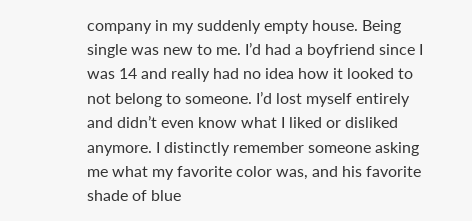company in my suddenly empty house. Being single was new to me. I’d had a boyfriend since I was 14 and really had no idea how it looked to not belong to someone. I’d lost myself entirely and didn’t even know what I liked or disliked anymore. I distinctly remember someone asking me what my favorite color was, and his favorite shade of blue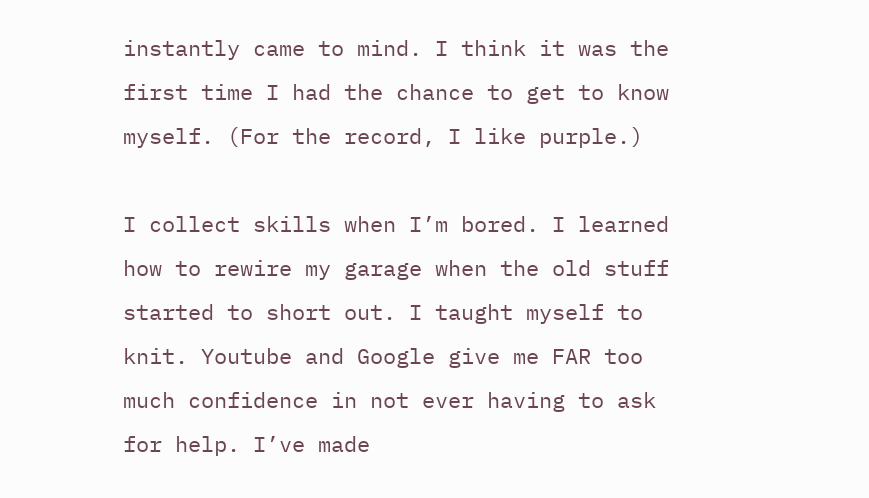instantly came to mind. I think it was the first time I had the chance to get to know myself. (For the record, I like purple.)

I collect skills when I’m bored. I learned how to rewire my garage when the old stuff started to short out. I taught myself to knit. Youtube and Google give me FAR too much confidence in not ever having to ask for help. I’ve made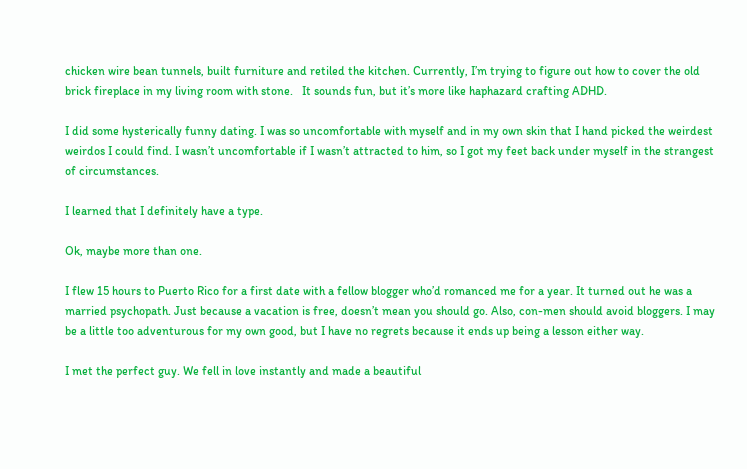chicken wire bean tunnels, built furniture and retiled the kitchen. Currently, I’m trying to figure out how to cover the old brick fireplace in my living room with stone.   It sounds fun, but it’s more like haphazard crafting ADHD.

I did some hysterically funny dating. I was so uncomfortable with myself and in my own skin that I hand picked the weirdest weirdos I could find. I wasn’t uncomfortable if I wasn’t attracted to him, so I got my feet back under myself in the strangest of circumstances.

I learned that I definitely have a type.

Ok, maybe more than one.

I flew 15 hours to Puerto Rico for a first date with a fellow blogger who’d romanced me for a year. It turned out he was a married psychopath. Just because a vacation is free, doesn’t mean you should go. Also, con-men should avoid bloggers. I may be a little too adventurous for my own good, but I have no regrets because it ends up being a lesson either way.

I met the perfect guy. We fell in love instantly and made a beautiful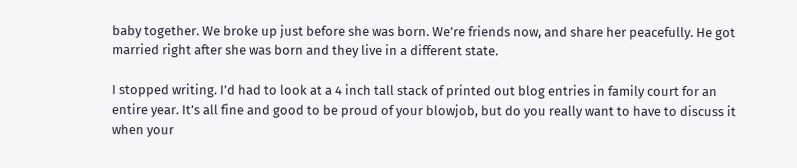baby together. We broke up just before she was born. We’re friends now, and share her peacefully. He got married right after she was born and they live in a different state.

I stopped writing. I’d had to look at a 4 inch tall stack of printed out blog entries in family court for an entire year. It’s all fine and good to be proud of your blowjob, but do you really want to have to discuss it when your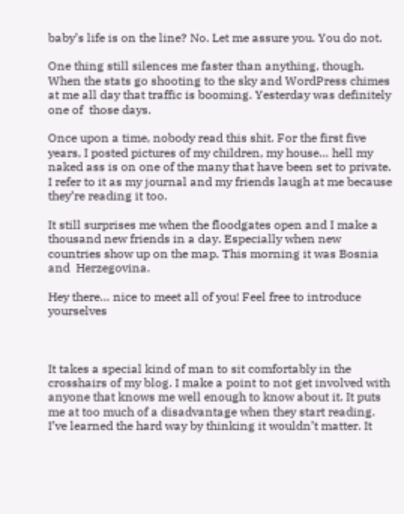baby’s life is on the line? No. Let me assure you. You do not.

One thing still silences me faster than anything, though. When the stats go shooting to the sky and WordPress chimes at me all day that traffic is booming. Yesterday was definitely one of  those days.

Once upon a time, nobody read this shit. For the first five years, I posted pictures of my children, my house… hell my naked ass is on one of the many that have been set to private. I refer to it as my journal and my friends laugh at me because they’re reading it too.

It still surprises me when the floodgates open and I make a thousand new friends in a day. Especially when new countries show up on the map. This morning it was Bosnia and  Herzegovina.

Hey there… nice to meet all of you! Feel free to introduce yourselves



It takes a special kind of man to sit comfortably in the crosshairs of my blog. I make a point to not get involved with anyone that knows me well enough to know about it. It puts me at too much of a disadvantage when they start reading. I’ve learned the hard way by thinking it wouldn’t matter. It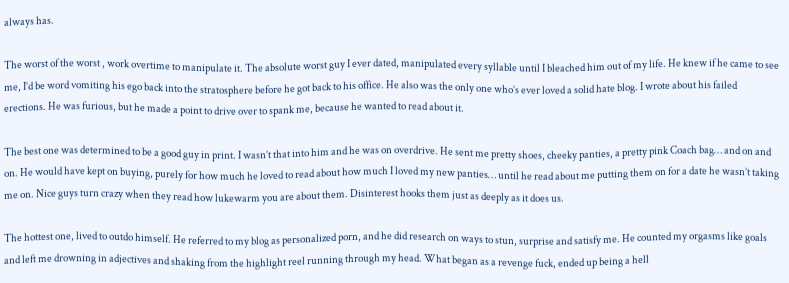always has.

The worst of the worst , work overtime to manipulate it. The absolute worst guy I ever dated, manipulated every syllable until I bleached him out of my life. He knew if he came to see me, I’d be word vomiting his ego back into the stratosphere before he got back to his office. He also was the only one who’s ever loved a solid hate blog. I wrote about his failed erections. He was furious, but he made a point to drive over to spank me, because he wanted to read about it.

The best one was determined to be a good guy in print. I wasn’t that into him and he was on overdrive. He sent me pretty shoes, cheeky panties, a pretty pink Coach bag… and on and on. He would have kept on buying, purely for how much he loved to read about how much I loved my new panties… until he read about me putting them on for a date he wasn’t taking me on. Nice guys turn crazy when they read how lukewarm you are about them. Disinterest hooks them just as deeply as it does us.

The hottest one, lived to outdo himself. He referred to my blog as personalized porn, and he did research on ways to stun, surprise and satisfy me. He counted my orgasms like goals and left me drowning in adjectives and shaking from the highlight reel running through my head. What began as a revenge fuck, ended up being a hell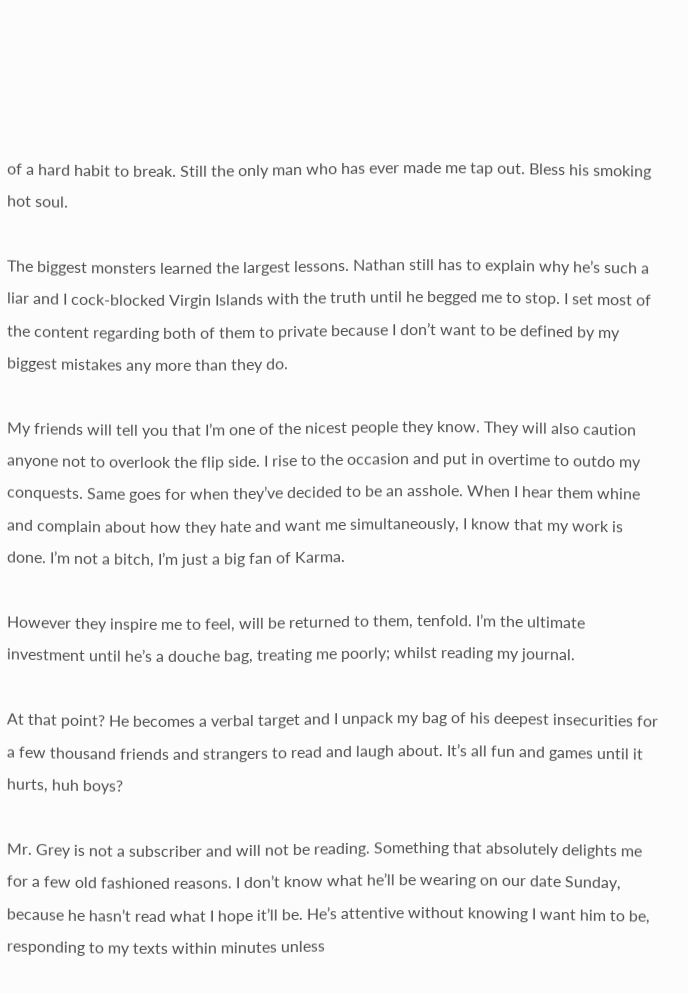of a hard habit to break. Still the only man who has ever made me tap out. Bless his smoking hot soul.

The biggest monsters learned the largest lessons. Nathan still has to explain why he’s such a liar and I cock-blocked Virgin Islands with the truth until he begged me to stop. I set most of the content regarding both of them to private because I don’t want to be defined by my biggest mistakes any more than they do.

My friends will tell you that I’m one of the nicest people they know. They will also caution anyone not to overlook the flip side. I rise to the occasion and put in overtime to outdo my conquests. Same goes for when they’ve decided to be an asshole. When I hear them whine and complain about how they hate and want me simultaneously, I know that my work is done. I’m not a bitch, I’m just a big fan of Karma.

However they inspire me to feel, will be returned to them, tenfold. I’m the ultimate investment until he’s a douche bag, treating me poorly; whilst reading my journal.

At that point? He becomes a verbal target and I unpack my bag of his deepest insecurities for a few thousand friends and strangers to read and laugh about. It’s all fun and games until it hurts, huh boys?

Mr. Grey is not a subscriber and will not be reading. Something that absolutely delights me for a few old fashioned reasons. I don’t know what he’ll be wearing on our date Sunday, because he hasn’t read what I hope it’ll be. He’s attentive without knowing I want him to be, responding to my texts within minutes unless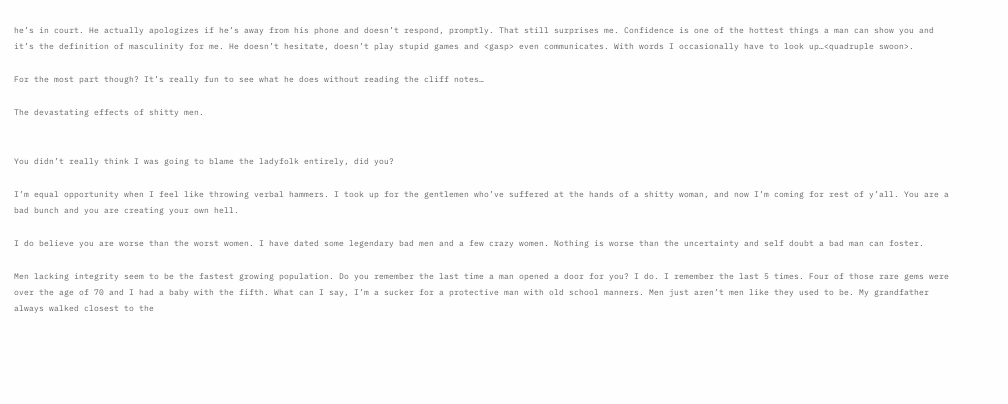he’s in court. He actually apologizes if he’s away from his phone and doesn’t respond, promptly. That still surprises me. Confidence is one of the hottest things a man can show you and it’s the definition of masculinity for me. He doesn’t hesitate, doesn’t play stupid games and <gasp> even communicates. With words I occasionally have to look up…<quadruple swoon>.

For the most part though? It’s really fun to see what he does without reading the cliff notes…

The devastating effects of shitty men.


You didn’t really think I was going to blame the ladyfolk entirely, did you?

I’m equal opportunity when I feel like throwing verbal hammers. I took up for the gentlemen who’ve suffered at the hands of a shitty woman, and now I’m coming for rest of y’all. You are a bad bunch and you are creating your own hell.

I do believe you are worse than the worst women. I have dated some legendary bad men and a few crazy women. Nothing is worse than the uncertainty and self doubt a bad man can foster.

Men lacking integrity seem to be the fastest growing population. Do you remember the last time a man opened a door for you? I do. I remember the last 5 times. Four of those rare gems were over the age of 70 and I had a baby with the fifth. What can I say, I’m a sucker for a protective man with old school manners. Men just aren’t men like they used to be. My grandfather always walked closest to the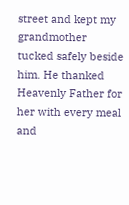street and kept my grandmother tucked safely beside him. He thanked Heavenly Father for her with every meal and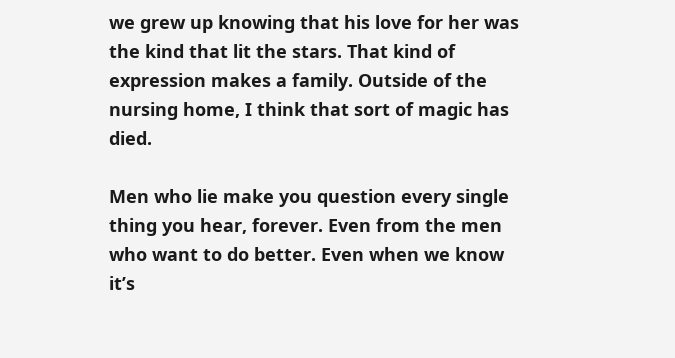we grew up knowing that his love for her was the kind that lit the stars. That kind of expression makes a family. Outside of the nursing home, I think that sort of magic has died.

Men who lie make you question every single thing you hear, forever. Even from the men who want to do better. Even when we know it’s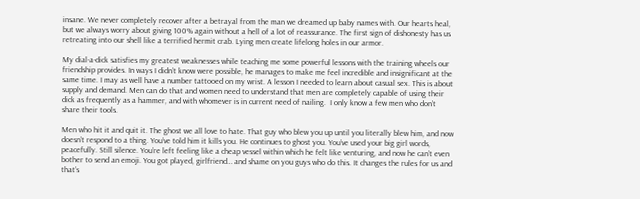insane. We never completely recover after a betrayal from the man we dreamed up baby names with. Our hearts heal, but we always worry about giving 100% again without a hell of a lot of reassurance. The first sign of dishonesty has us retreating into our shell like a terrified hermit crab. Lying men create lifelong holes in our armor.

My dial-a-dick satisfies my greatest weaknesses while teaching me some powerful lessons with the training wheels our friendship provides. In ways I didn’t know were possible, he manages to make me feel incredible and insignificant at the same time. I may as well have a number tattooed on my wrist. A lesson I needed to learn about casual sex. This is about supply and demand. Men can do that and women need to understand that men are completely capable of using their dick as frequently as a hammer, and with whomever is in current need of nailing.  I only know a few men who don’t share their tools.

Men who hit it and quit it. The ghost we all love to hate. That guy who blew you up until you literally blew him, and now doesn’t respond to a thing. You’ve told him it kills you. He continues to ghost you. You’ve used your big girl words, peacefully. Still silence. You’re left feeling like a cheap vessel within which he felt like venturing, and now he can’t even bother to send an emoji. You got played, girlfriend… and shame on you guys who do this. It changes the rules for us and that’s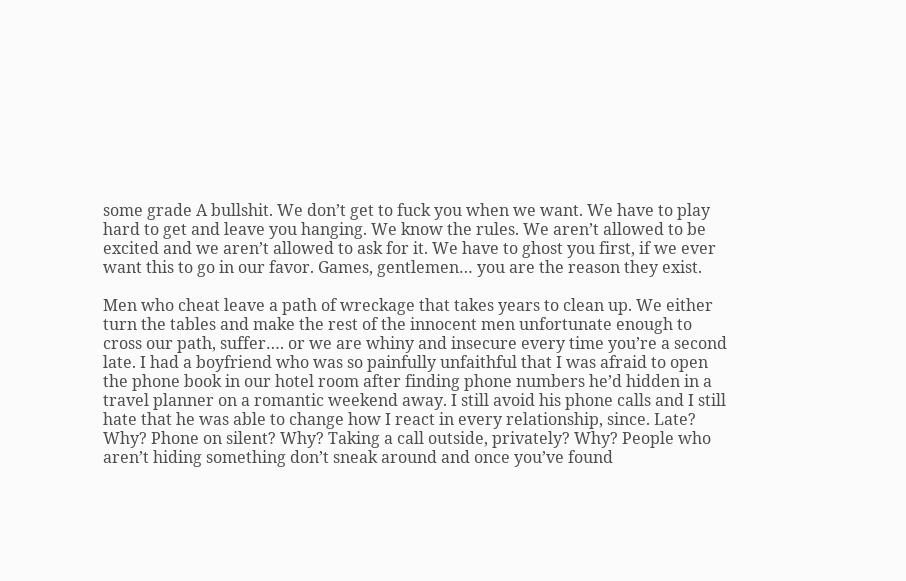some grade A bullshit. We don’t get to fuck you when we want. We have to play hard to get and leave you hanging. We know the rules. We aren’t allowed to be excited and we aren’t allowed to ask for it. We have to ghost you first, if we ever want this to go in our favor. Games, gentlemen… you are the reason they exist.

Men who cheat leave a path of wreckage that takes years to clean up. We either turn the tables and make the rest of the innocent men unfortunate enough to cross our path, suffer…. or we are whiny and insecure every time you’re a second late. I had a boyfriend who was so painfully unfaithful that I was afraid to open the phone book in our hotel room after finding phone numbers he’d hidden in a travel planner on a romantic weekend away. I still avoid his phone calls and I still hate that he was able to change how I react in every relationship, since. Late? Why? Phone on silent? Why? Taking a call outside, privately? Why? People who aren’t hiding something don’t sneak around and once you’ve found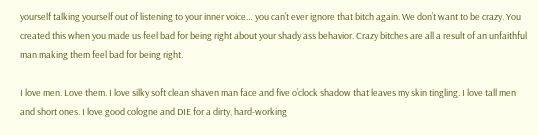yourself talking yourself out of listening to your inner voice… you can’t ever ignore that bitch again. We don’t want to be crazy. You created this when you made us feel bad for being right about your shady ass behavior. Crazy bitches are all a result of an unfaithful man making them feel bad for being right.

I love men. Love them. I love silky soft clean shaven man face and five o’clock shadow that leaves my skin tingling. I love tall men and short ones. I love good cologne and DIE for a dirty, hard-working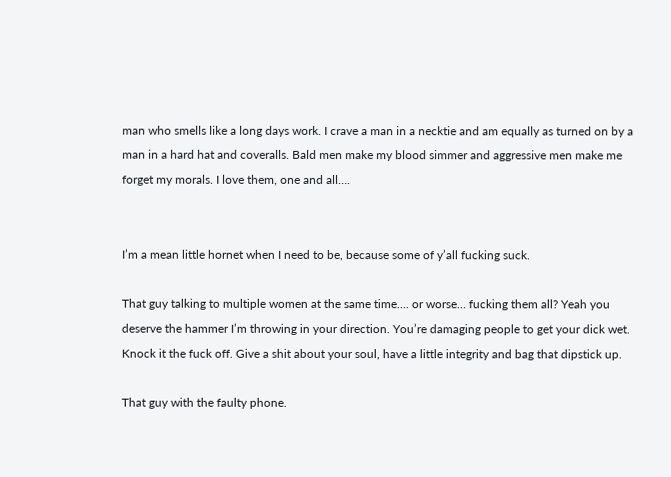man who smells like a long days work. I crave a man in a necktie and am equally as turned on by a man in a hard hat and coveralls. Bald men make my blood simmer and aggressive men make me forget my morals. I love them, one and all….


I’m a mean little hornet when I need to be, because some of y’all fucking suck.

That guy talking to multiple women at the same time…. or worse… fucking them all? Yeah you deserve the hammer I’m throwing in your direction. You’re damaging people to get your dick wet. Knock it the fuck off. Give a shit about your soul, have a little integrity and bag that dipstick up.

That guy with the faulty phone.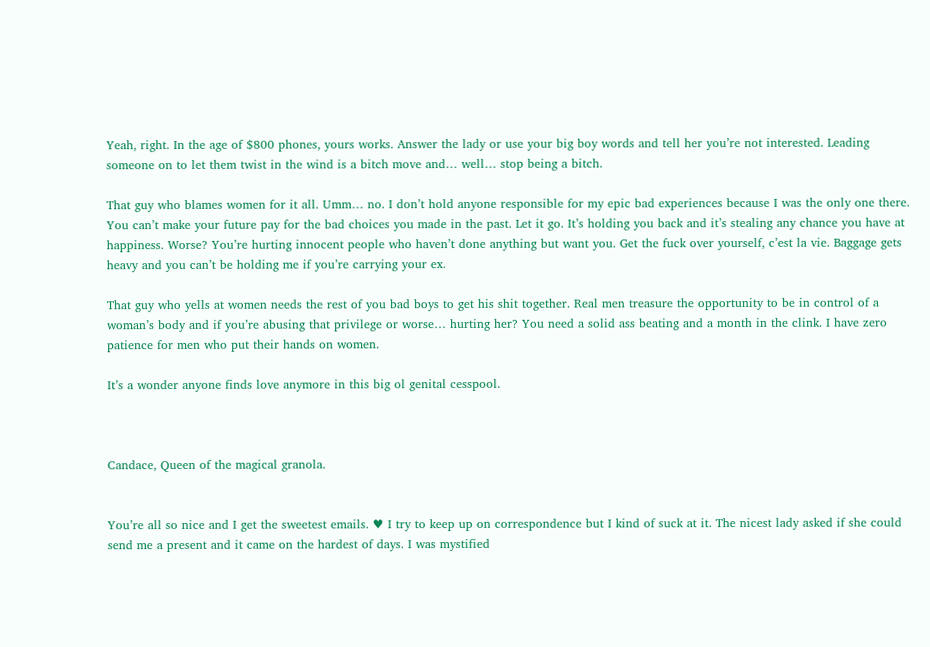Yeah, right. In the age of $800 phones, yours works. Answer the lady or use your big boy words and tell her you’re not interested. Leading someone on to let them twist in the wind is a bitch move and… well… stop being a bitch.

That guy who blames women for it all. Umm… no. I don’t hold anyone responsible for my epic bad experiences because I was the only one there. You can’t make your future pay for the bad choices you made in the past. Let it go. It’s holding you back and it’s stealing any chance you have at happiness. Worse? You’re hurting innocent people who haven’t done anything but want you. Get the fuck over yourself, c’est la vie. Baggage gets heavy and you can’t be holding me if you’re carrying your ex.

That guy who yells at women needs the rest of you bad boys to get his shit together. Real men treasure the opportunity to be in control of a woman’s body and if you’re abusing that privilege or worse… hurting her? You need a solid ass beating and a month in the clink. I have zero patience for men who put their hands on women.

It’s a wonder anyone finds love anymore in this big ol genital cesspool.



Candace, Queen of the magical granola.


You’re all so nice and I get the sweetest emails. ♥ I try to keep up on correspondence but I kind of suck at it. The nicest lady asked if she could send me a present and it came on the hardest of days. I was mystified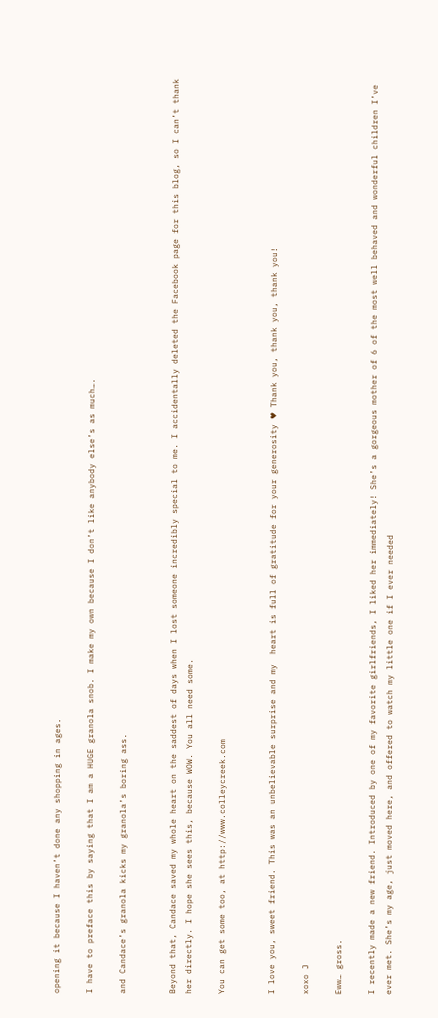opening it because I haven’t done any shopping in ages.

I have to preface this by saying that I am a HUGE granola snob. I make my own because I don’t like anybody else’s as much….

and Candace’s granola kicks my granola’s boring ass.


Beyond that, Candace saved my whole heart on the saddest of days when I lost someone incredibly special to me. I accidentally deleted the Facebook page for this blog, so I can’t thank her directly. I hope she sees this, because WOW. You all need some.

You can get some too, at http://www.colleycreek.com


I love you, sweet friend. This was an unbelievable surprise and my  heart is full of gratitude for your generosity ♥ Thank you, thank you, thank you!

xoxo J

Eww… gross.

I recently made a new friend. Introduced by one of my favorite girlfriends, I liked her immediately! She’s a gorgeous mother of 6 of the most well behaved and wonderful children I’ve ever met. She’s my age, just moved here, and offered to watch my little one if I ever needed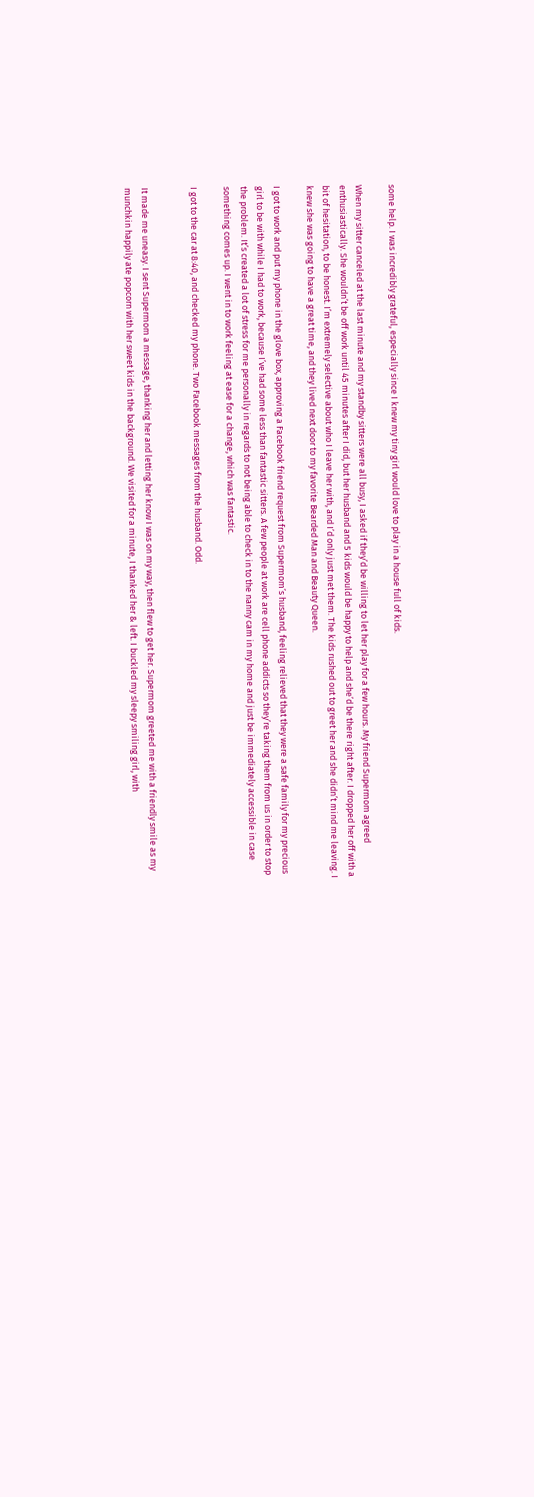some help. I was incredibly grateful, especially since I knew my tiny girl would love to play in a house full of kids.

When my sitter canceled at the last minute and my standby sitters were all busy, I asked if they’d be willing to let her play for a few hours. My friend Supermom agreed enthusiastically. She wouldn’t be off work until 45 minutes after I did, but her husband and 5 kids would be happy to help and she’d be there right after. I dropped her off with a bit of hesitation, to be honest. I’m extremely selective about who I leave her with, and I’d only just met them. The kids rushed out to greet her and she didn’t mind me leaving. I knew she was going to have a great time, and they lived next door to my favorite Bearded Man and Beauty Queen.

I got to work and put my phone in the glove box, approving a Facebook friend request from Supermom’s husband, feeling relieved that they were a safe family for my precious girl to be with while I had to work, because I’ve had some less than fantastic sitters. A few people at work are cell phone addicts so they’re taking them from us in order to stop the problem. It’s created a lot of stress for me personally in regards to not being able to check in to the nanny cam in my home and just be immediately accessible in case something comes up. I went in to work feeling at ease for a change, which was fantastic.

I got to the car at 8:40, and checked my phone. Two Facebook messages from the husband. Odd.


It made me uneasy. I sent Supermom a message, thanking her and letting her know I was on my way, then flew to get her. Supermom greeted me with a friendly smile as my munchkin happily ate popcorn with her sweet kids in the background. We visited for a minute, I thanked her & left. I buckled my sleepy smiling girl, with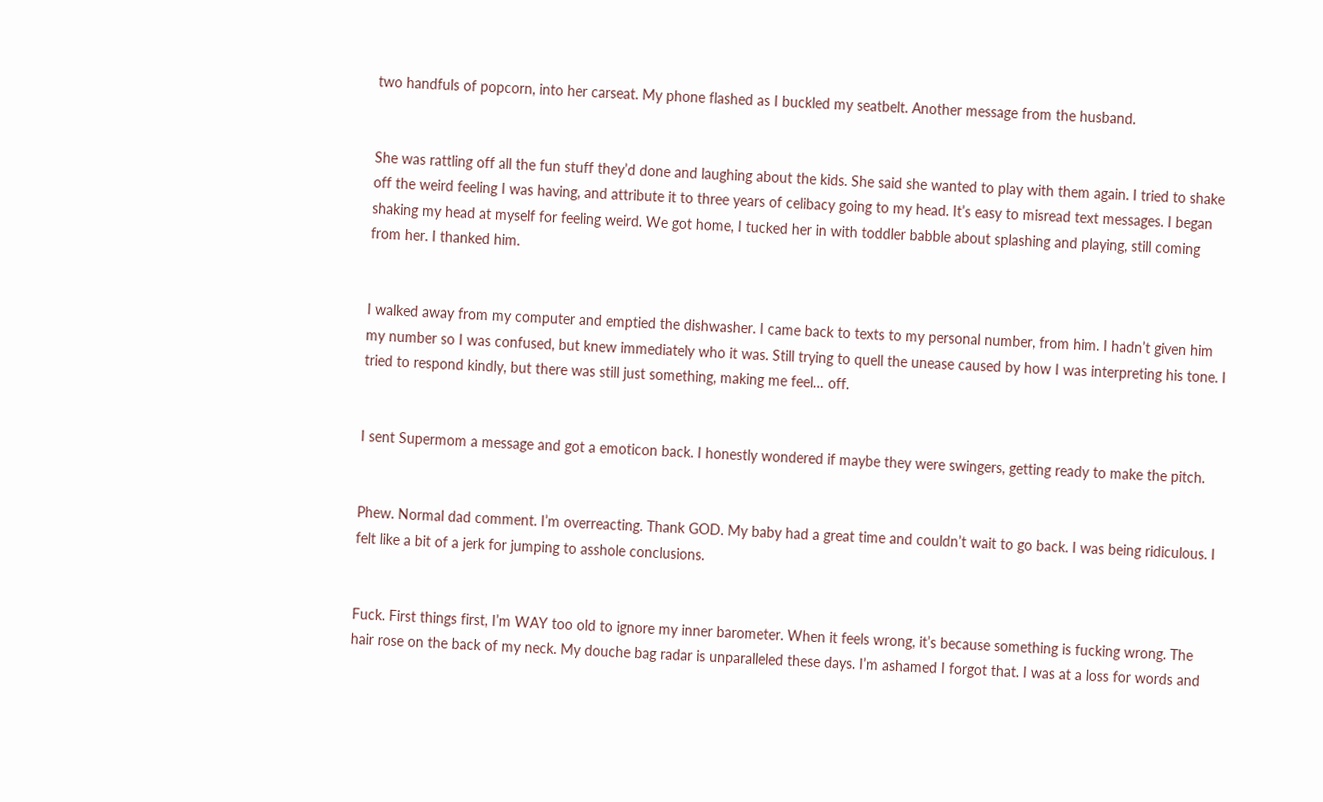two handfuls of popcorn, into her carseat. My phone flashed as I buckled my seatbelt. Another message from the husband.


She was rattling off all the fun stuff they’d done and laughing about the kids. She said she wanted to play with them again. I tried to shake off the weird feeling I was having, and attribute it to three years of celibacy going to my head. It’s easy to misread text messages. I began shaking my head at myself for feeling weird. We got home, I tucked her in with toddler babble about splashing and playing, still coming from her. I thanked him.


I walked away from my computer and emptied the dishwasher. I came back to texts to my personal number, from him. I hadn’t given him my number so I was confused, but knew immediately who it was. Still trying to quell the unease caused by how I was interpreting his tone. I tried to respond kindly, but there was still just something, making me feel… off.


I sent Supermom a message and got a emoticon back. I honestly wondered if maybe they were swingers, getting ready to make the pitch.


Phew. Normal dad comment. I’m overreacting. Thank GOD. My baby had a great time and couldn’t wait to go back. I was being ridiculous. I felt like a bit of a jerk for jumping to asshole conclusions.


Fuck. First things first, I’m WAY too old to ignore my inner barometer. When it feels wrong, it’s because something is fucking wrong. The hair rose on the back of my neck. My douche bag radar is unparalleled these days. I’m ashamed I forgot that. I was at a loss for words and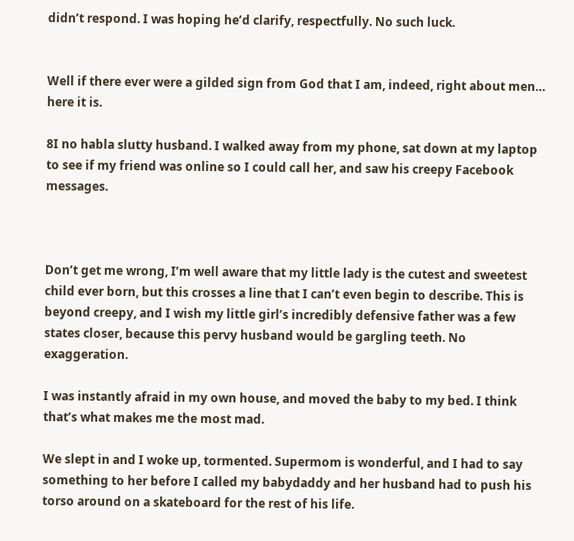didn’t respond. I was hoping he’d clarify, respectfully. No such luck.


Well if there ever were a gilded sign from God that I am, indeed, right about men… here it is.

8I no habla slutty husband. I walked away from my phone, sat down at my laptop to see if my friend was online so I could call her, and saw his creepy Facebook messages.



Don’t get me wrong, I’m well aware that my little lady is the cutest and sweetest child ever born, but this crosses a line that I can’t even begin to describe. This is beyond creepy, and I wish my little girl’s incredibly defensive father was a few states closer, because this pervy husband would be gargling teeth. No exaggeration.

I was instantly afraid in my own house, and moved the baby to my bed. I think that’s what makes me the most mad.

We slept in and I woke up, tormented. Supermom is wonderful, and I had to say something to her before I called my babydaddy and her husband had to push his torso around on a skateboard for the rest of his life.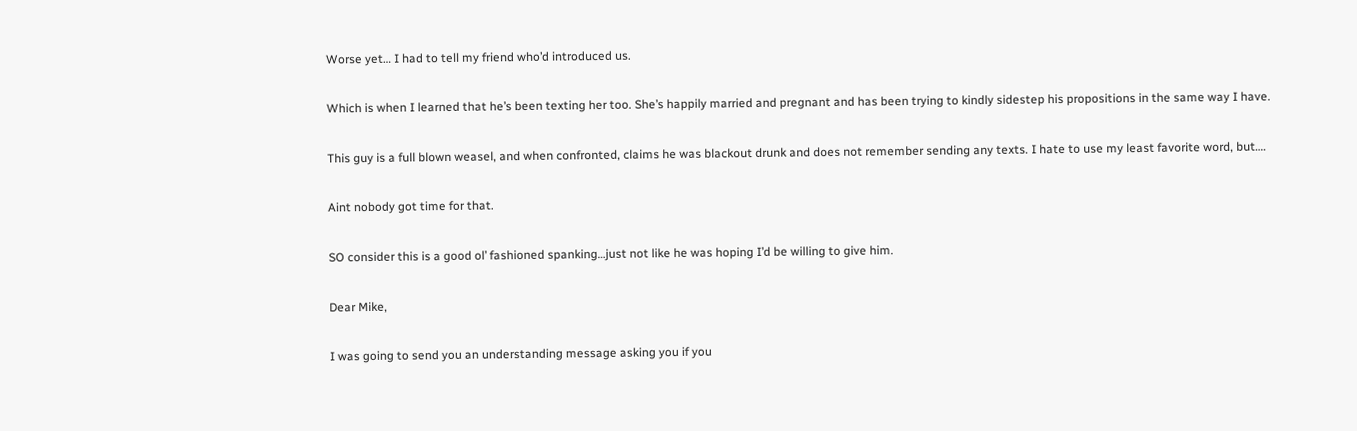Worse yet… I had to tell my friend who’d introduced us.

Which is when I learned that he’s been texting her too. She’s happily married and pregnant and has been trying to kindly sidestep his propositions in the same way I have.

This guy is a full blown weasel, and when confronted, claims he was blackout drunk and does not remember sending any texts. I hate to use my least favorite word, but….

Aint nobody got time for that.

SO consider this is a good ol’ fashioned spanking…just not like he was hoping I’d be willing to give him.

Dear Mike,

I was going to send you an understanding message asking you if you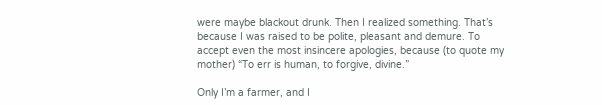were maybe blackout drunk. Then I realized something. That’s because I was raised to be polite, pleasant and demure. To accept even the most insincere apologies, because (to quote my mother) “To err is human, to forgive, divine.”

Only I’m a farmer, and I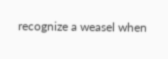recognize a weasel when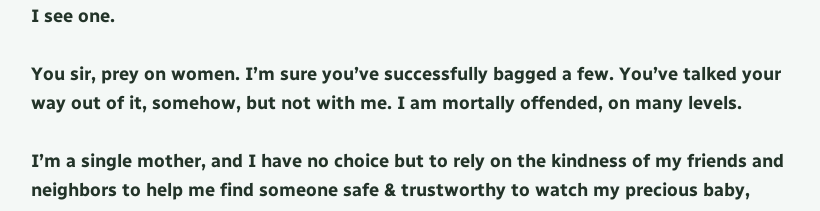I see one.

You sir, prey on women. I’m sure you’ve successfully bagged a few. You’ve talked your way out of it, somehow, but not with me. I am mortally offended, on many levels.

I’m a single mother, and I have no choice but to rely on the kindness of my friends and neighbors to help me find someone safe & trustworthy to watch my precious baby,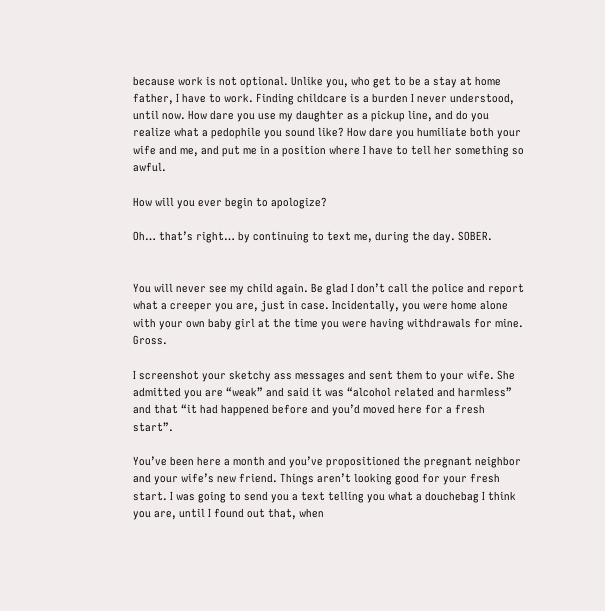because work is not optional. Unlike you, who get to be a stay at home father, I have to work. Finding childcare is a burden I never understood, until now. How dare you use my daughter as a pickup line, and do you realize what a pedophile you sound like? How dare you humiliate both your wife and me, and put me in a position where I have to tell her something so awful.

How will you ever begin to apologize?

Oh… that’s right… by continuing to text me, during the day. SOBER.


You will never see my child again. Be glad I don’t call the police and report what a creeper you are, just in case. Incidentally, you were home alone with your own baby girl at the time you were having withdrawals for mine. Gross.

I screenshot your sketchy ass messages and sent them to your wife. She admitted you are “weak” and said it was “alcohol related and harmless” and that “it had happened before and you’d moved here for a fresh start”.

You’ve been here a month and you’ve propositioned the pregnant neighbor and your wife’s new friend. Things aren’t looking good for your fresh start. I was going to send you a text telling you what a douchebag I think you are, until I found out that, when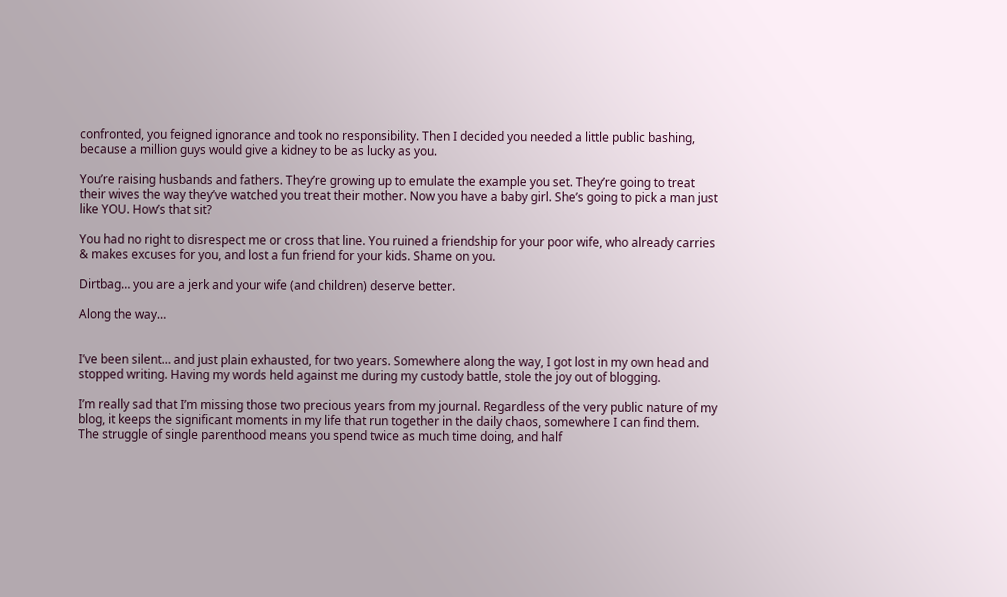confronted, you feigned ignorance and took no responsibility. Then I decided you needed a little public bashing, because a million guys would give a kidney to be as lucky as you.

You’re raising husbands and fathers. They’re growing up to emulate the example you set. They’re going to treat their wives the way they’ve watched you treat their mother. Now you have a baby girl. She’s going to pick a man just like YOU. How’s that sit?

You had no right to disrespect me or cross that line. You ruined a friendship for your poor wife, who already carries & makes excuses for you, and lost a fun friend for your kids. Shame on you.

Dirtbag… you are a jerk and your wife (and children) deserve better.

Along the way…


I’ve been silent… and just plain exhausted, for two years. Somewhere along the way, I got lost in my own head and stopped writing. Having my words held against me during my custody battle, stole the joy out of blogging.

I’m really sad that I’m missing those two precious years from my journal. Regardless of the very public nature of my blog, it keeps the significant moments in my life that run together in the daily chaos, somewhere I can find them. The struggle of single parenthood means you spend twice as much time doing, and half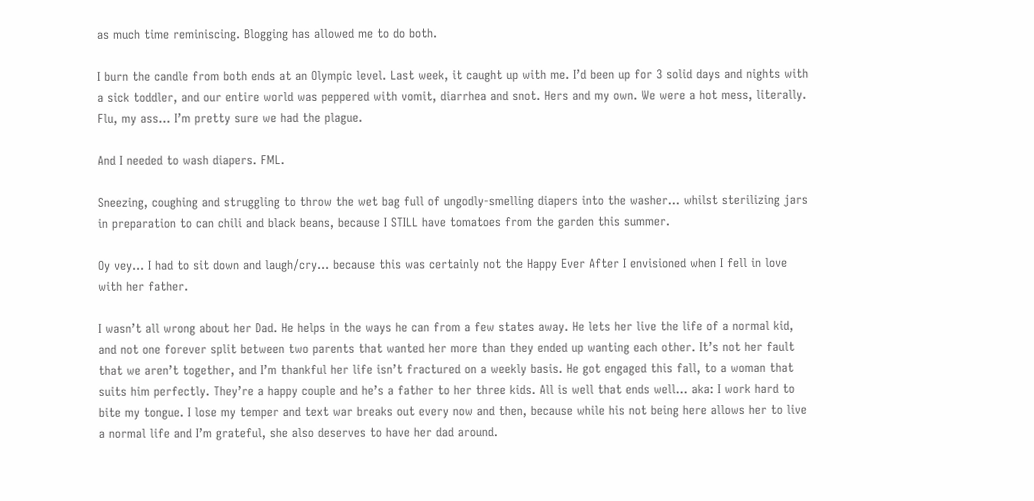as much time reminiscing. Blogging has allowed me to do both.

I burn the candle from both ends at an Olympic level. Last week, it caught up with me. I’d been up for 3 solid days and nights with a sick toddler, and our entire world was peppered with vomit, diarrhea and snot. Hers and my own. We were a hot mess, literally. Flu, my ass… I’m pretty sure we had the plague.

And I needed to wash diapers. FML.

Sneezing, coughing and struggling to throw the wet bag full of ungodly-smelling diapers into the washer… whilst sterilizing jars in preparation to can chili and black beans, because I STILL have tomatoes from the garden this summer.

Oy vey… I had to sit down and laugh/cry… because this was certainly not the Happy Ever After I envisioned when I fell in love with her father.

I wasn’t all wrong about her Dad. He helps in the ways he can from a few states away. He lets her live the life of a normal kid, and not one forever split between two parents that wanted her more than they ended up wanting each other. It’s not her fault that we aren’t together, and I’m thankful her life isn’t fractured on a weekly basis. He got engaged this fall, to a woman that suits him perfectly. They’re a happy couple and he’s a father to her three kids. All is well that ends well… aka: I work hard to bite my tongue. I lose my temper and text war breaks out every now and then, because while his not being here allows her to live a normal life and I’m grateful, she also deserves to have her dad around.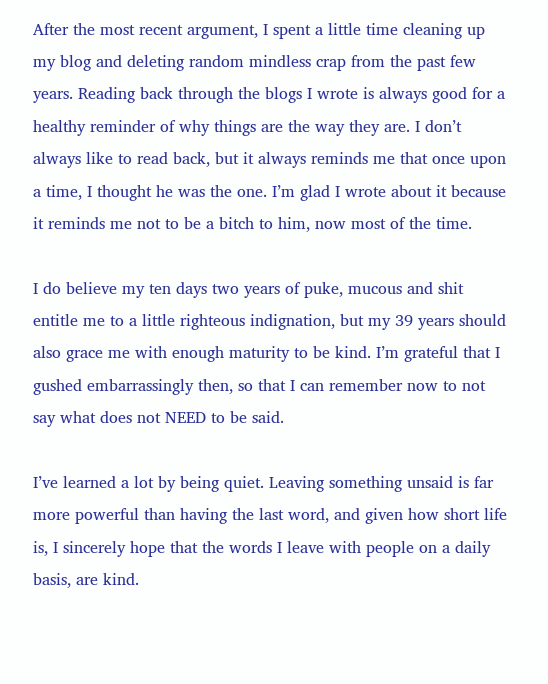After the most recent argument, I spent a little time cleaning up my blog and deleting random mindless crap from the past few years. Reading back through the blogs I wrote is always good for a healthy reminder of why things are the way they are. I don’t always like to read back, but it always reminds me that once upon a time, I thought he was the one. I’m glad I wrote about it because it reminds me not to be a bitch to him, now most of the time.

I do believe my ten days two years of puke, mucous and shit entitle me to a little righteous indignation, but my 39 years should also grace me with enough maturity to be kind. I’m grateful that I gushed embarrassingly then, so that I can remember now to not say what does not NEED to be said.

I’ve learned a lot by being quiet. Leaving something unsaid is far more powerful than having the last word, and given how short life is, I sincerely hope that the words I leave with people on a daily basis, are kind.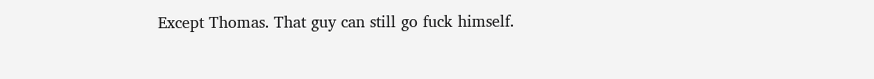Except Thomas. That guy can still go fuck himself.